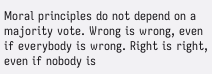Moral principles do not depend on a majority vote. Wrong is wrong, even if everybody is wrong. Right is right, even if nobody is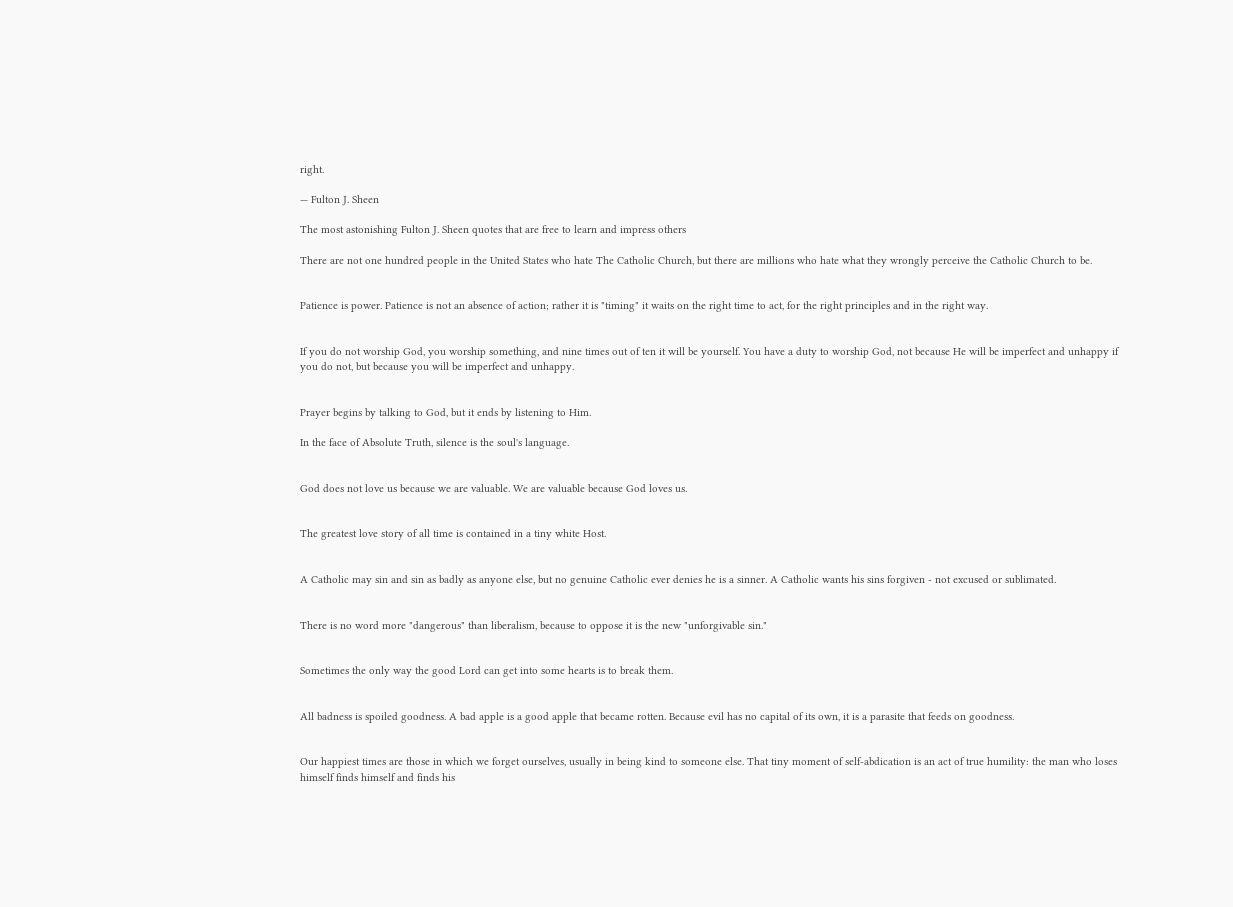right.

— Fulton J. Sheen

The most astonishing Fulton J. Sheen quotes that are free to learn and impress others

There are not one hundred people in the United States who hate The Catholic Church, but there are millions who hate what they wrongly perceive the Catholic Church to be.


Patience is power. Patience is not an absence of action; rather it is "timing" it waits on the right time to act, for the right principles and in the right way.


If you do not worship God, you worship something, and nine times out of ten it will be yourself. You have a duty to worship God, not because He will be imperfect and unhappy if you do not, but because you will be imperfect and unhappy.


Prayer begins by talking to God, but it ends by listening to Him.

In the face of Absolute Truth, silence is the soul's language.


God does not love us because we are valuable. We are valuable because God loves us.


The greatest love story of all time is contained in a tiny white Host.


A Catholic may sin and sin as badly as anyone else, but no genuine Catholic ever denies he is a sinner. A Catholic wants his sins forgiven - not excused or sublimated.


There is no word more "dangerous" than liberalism, because to oppose it is the new "unforgivable sin."


Sometimes the only way the good Lord can get into some hearts is to break them.


All badness is spoiled goodness. A bad apple is a good apple that became rotten. Because evil has no capital of its own, it is a parasite that feeds on goodness.


Our happiest times are those in which we forget ourselves, usually in being kind to someone else. That tiny moment of self-abdication is an act of true humility: the man who loses himself finds himself and finds his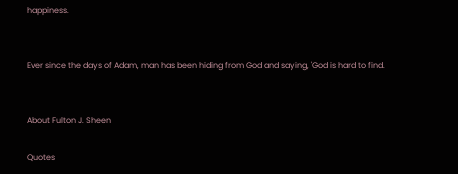happiness.


Ever since the days of Adam, man has been hiding from God and saying, 'God is hard to find.


About Fulton J. Sheen

Quotes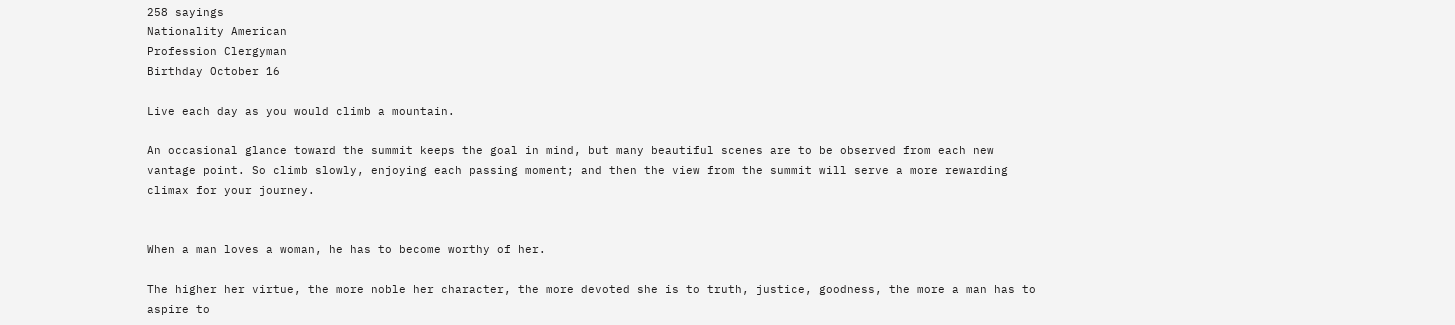258 sayings
Nationality American
Profession Clergyman
Birthday October 16

Live each day as you would climb a mountain.

An occasional glance toward the summit keeps the goal in mind, but many beautiful scenes are to be observed from each new vantage point. So climb slowly, enjoying each passing moment; and then the view from the summit will serve a more rewarding climax for your journey.


When a man loves a woman, he has to become worthy of her.

The higher her virtue, the more noble her character, the more devoted she is to truth, justice, goodness, the more a man has to aspire to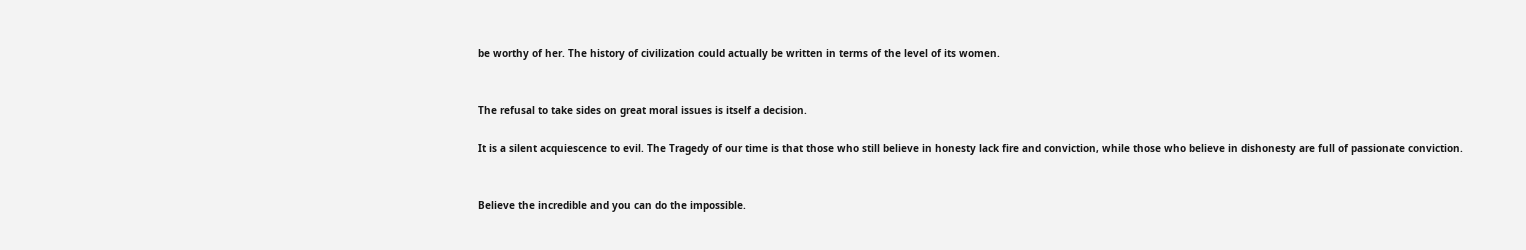be worthy of her. The history of civilization could actually be written in terms of the level of its women.


The refusal to take sides on great moral issues is itself a decision.

It is a silent acquiescence to evil. The Tragedy of our time is that those who still believe in honesty lack fire and conviction, while those who believe in dishonesty are full of passionate conviction.


Believe the incredible and you can do the impossible.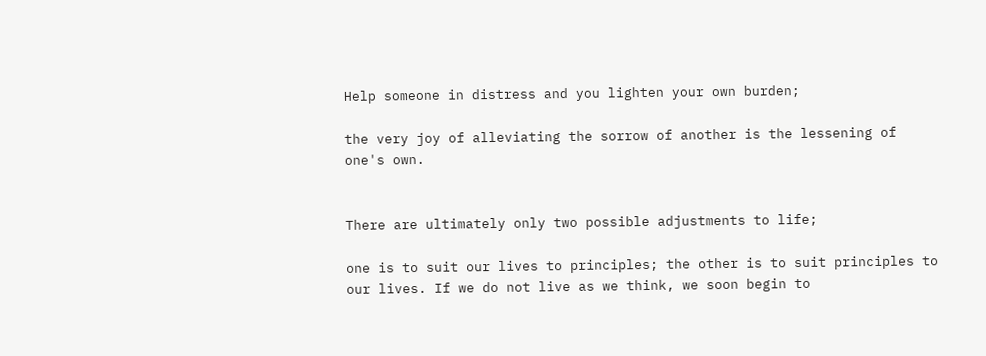Help someone in distress and you lighten your own burden;

the very joy of alleviating the sorrow of another is the lessening of one's own.


There are ultimately only two possible adjustments to life;

one is to suit our lives to principles; the other is to suit principles to our lives. If we do not live as we think, we soon begin to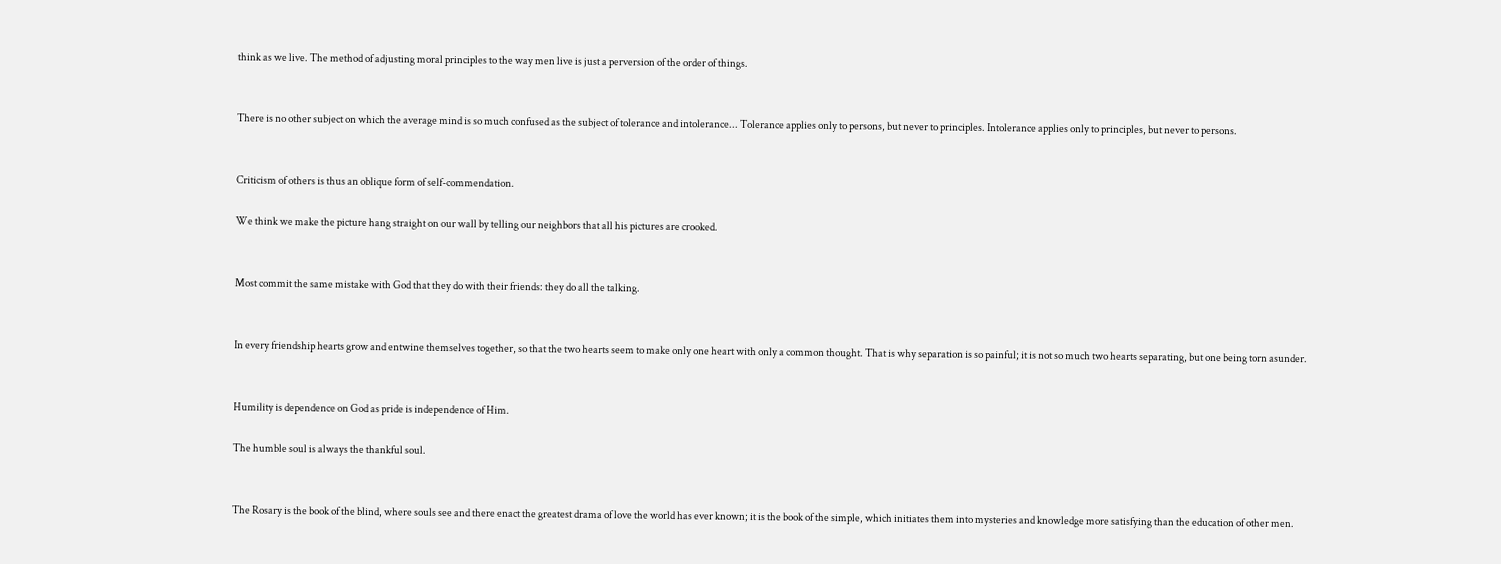think as we live. The method of adjusting moral principles to the way men live is just a perversion of the order of things.


There is no other subject on which the average mind is so much confused as the subject of tolerance and intolerance... Tolerance applies only to persons, but never to principles. Intolerance applies only to principles, but never to persons.


Criticism of others is thus an oblique form of self-commendation.

We think we make the picture hang straight on our wall by telling our neighbors that all his pictures are crooked.


Most commit the same mistake with God that they do with their friends: they do all the talking.


In every friendship hearts grow and entwine themselves together, so that the two hearts seem to make only one heart with only a common thought. That is why separation is so painful; it is not so much two hearts separating, but one being torn asunder.


Humility is dependence on God as pride is independence of Him.

The humble soul is always the thankful soul.


The Rosary is the book of the blind, where souls see and there enact the greatest drama of love the world has ever known; it is the book of the simple, which initiates them into mysteries and knowledge more satisfying than the education of other men.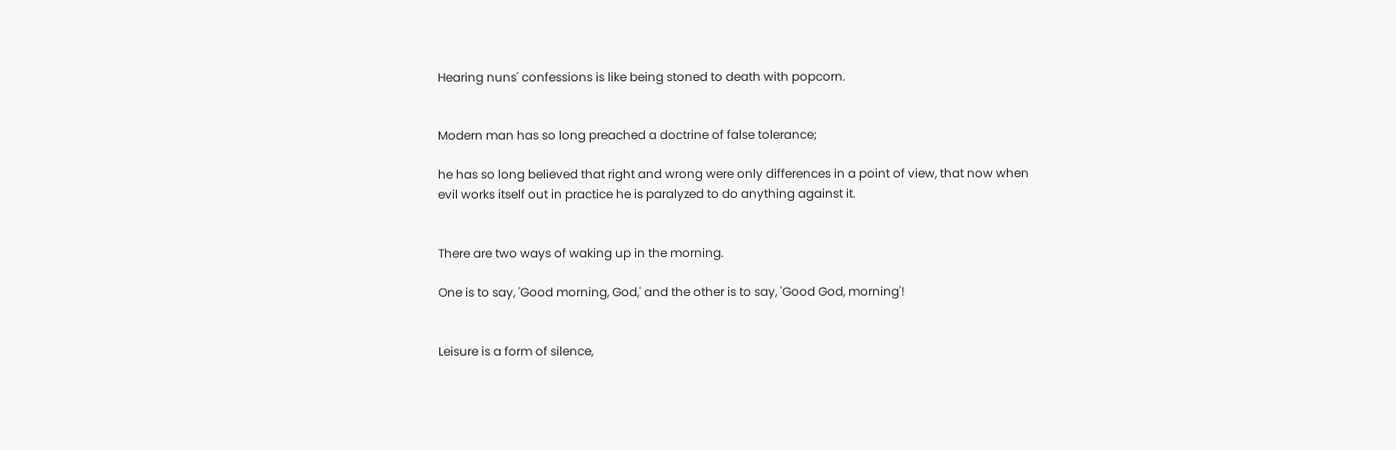Hearing nuns' confessions is like being stoned to death with popcorn.


Modern man has so long preached a doctrine of false tolerance;

he has so long believed that right and wrong were only differences in a point of view, that now when evil works itself out in practice he is paralyzed to do anything against it.


There are two ways of waking up in the morning.

One is to say, 'Good morning, God,' and the other is to say, 'Good God, morning'!


Leisure is a form of silence,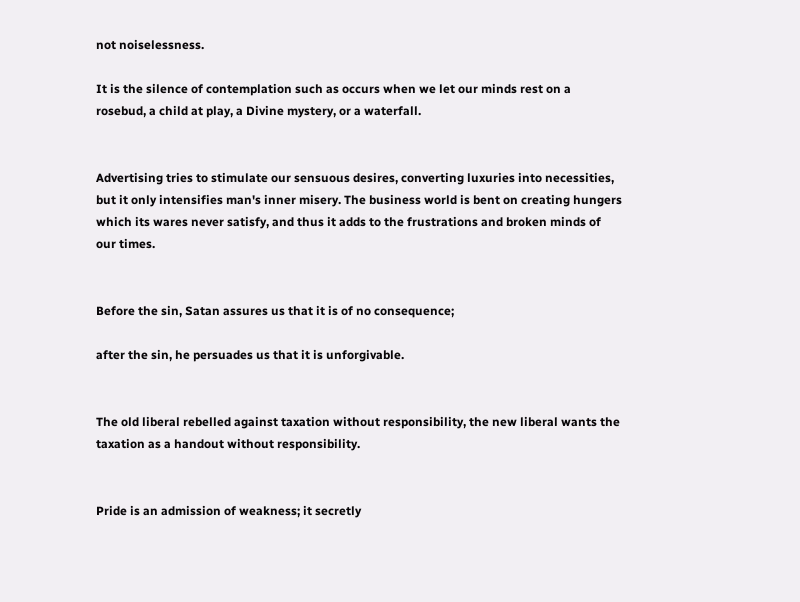not noiselessness.

It is the silence of contemplation such as occurs when we let our minds rest on a rosebud, a child at play, a Divine mystery, or a waterfall.


Advertising tries to stimulate our sensuous desires, converting luxuries into necessities, but it only intensifies man's inner misery. The business world is bent on creating hungers which its wares never satisfy, and thus it adds to the frustrations and broken minds of our times.


Before the sin, Satan assures us that it is of no consequence;

after the sin, he persuades us that it is unforgivable.


The old liberal rebelled against taxation without responsibility, the new liberal wants the taxation as a handout without responsibility.


Pride is an admission of weakness; it secretly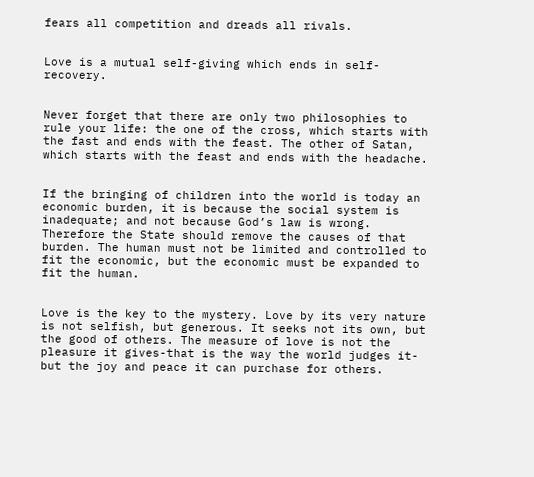fears all competition and dreads all rivals.


Love is a mutual self-giving which ends in self-recovery.


Never forget that there are only two philosophies to rule your life: the one of the cross, which starts with the fast and ends with the feast. The other of Satan, which starts with the feast and ends with the headache.


If the bringing of children into the world is today an economic burden, it is because the social system is inadequate; and not because God’s law is wrong. Therefore the State should remove the causes of that burden. The human must not be limited and controlled to fit the economic, but the economic must be expanded to fit the human.


Love is the key to the mystery. Love by its very nature is not selfish, but generous. It seeks not its own, but the good of others. The measure of love is not the pleasure it gives-that is the way the world judges it-but the joy and peace it can purchase for others.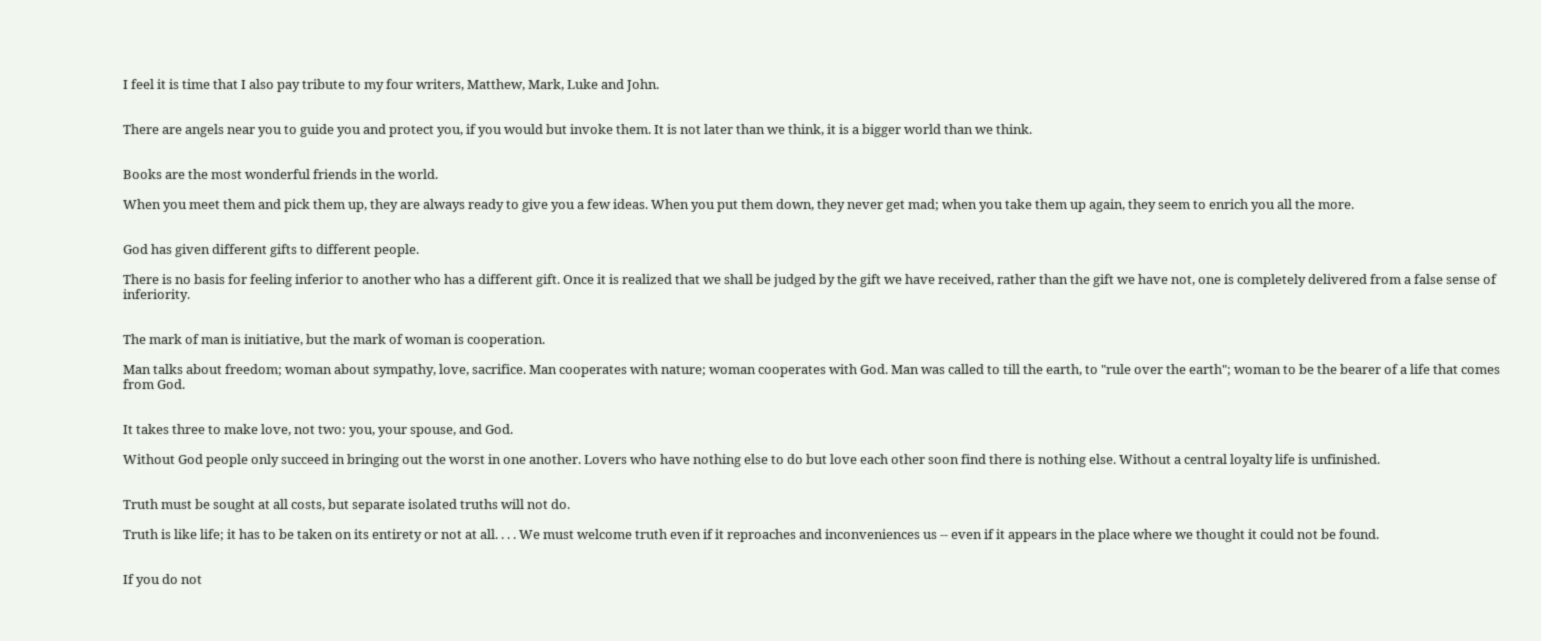I feel it is time that I also pay tribute to my four writers, Matthew, Mark, Luke and John.


There are angels near you to guide you and protect you, if you would but invoke them. It is not later than we think, it is a bigger world than we think.


Books are the most wonderful friends in the world.

When you meet them and pick them up, they are always ready to give you a few ideas. When you put them down, they never get mad; when you take them up again, they seem to enrich you all the more.


God has given different gifts to different people.

There is no basis for feeling inferior to another who has a different gift. Once it is realized that we shall be judged by the gift we have received, rather than the gift we have not, one is completely delivered from a false sense of inferiority.


The mark of man is initiative, but the mark of woman is cooperation.

Man talks about freedom; woman about sympathy, love, sacrifice. Man cooperates with nature; woman cooperates with God. Man was called to till the earth, to "rule over the earth"; woman to be the bearer of a life that comes from God.


It takes three to make love, not two: you, your spouse, and God.

Without God people only succeed in bringing out the worst in one another. Lovers who have nothing else to do but love each other soon find there is nothing else. Without a central loyalty life is unfinished.


Truth must be sought at all costs, but separate isolated truths will not do.

Truth is like life; it has to be taken on its entirety or not at all. . . . We must welcome truth even if it reproaches and inconveniences us -- even if it appears in the place where we thought it could not be found.


If you do not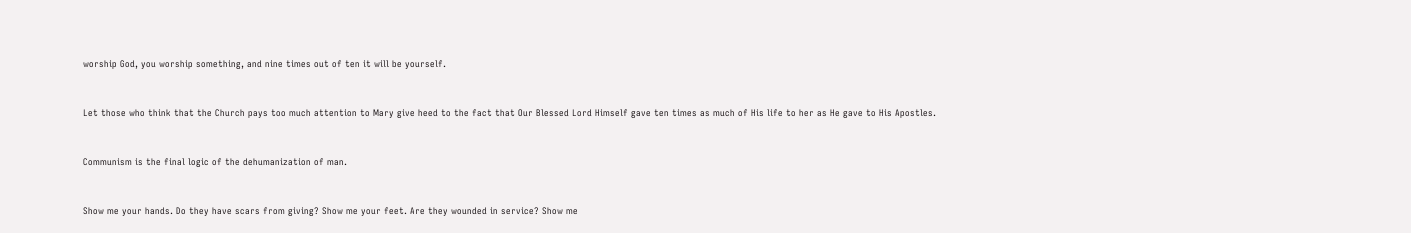worship God, you worship something, and nine times out of ten it will be yourself.


Let those who think that the Church pays too much attention to Mary give heed to the fact that Our Blessed Lord Himself gave ten times as much of His life to her as He gave to His Apostles.


Communism is the final logic of the dehumanization of man.


Show me your hands. Do they have scars from giving? Show me your feet. Are they wounded in service? Show me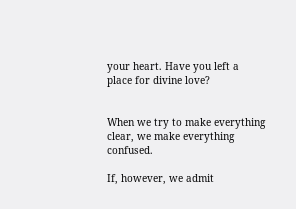your heart. Have you left a place for divine love?


When we try to make everything clear, we make everything confused.

If, however, we admit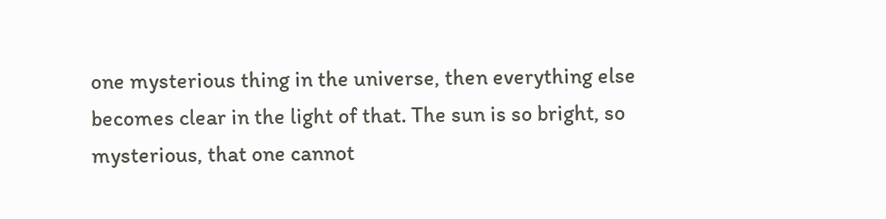one mysterious thing in the universe, then everything else becomes clear in the light of that. The sun is so bright, so mysterious, that one cannot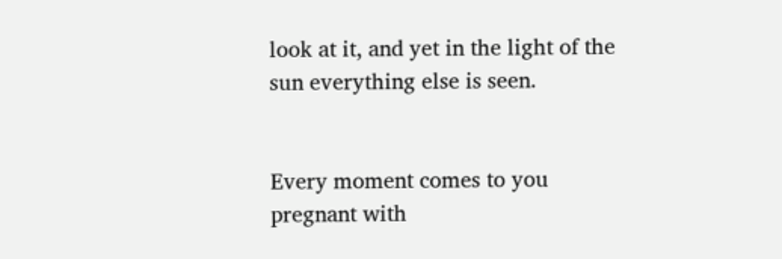look at it, and yet in the light of the sun everything else is seen.


Every moment comes to you pregnant with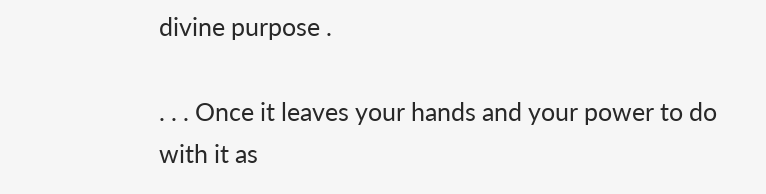divine purpose .

. . . Once it leaves your hands and your power to do with it as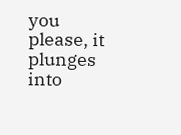you please, it plunges into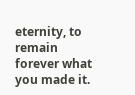eternity, to remain forever what you made it.